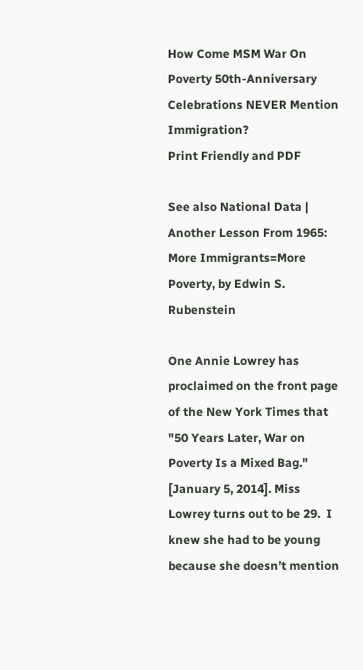How Come MSM War On Poverty 50th-Anniversary Celebrations NEVER Mention Immigration?
Print Friendly and PDF

See also National Data | Another Lesson From 1965: More Immigrants=More Poverty, by Edwin S. Rubenstein

One Annie Lowrey has proclaimed on the front page of the New York Times that  "50 Years Later, War on Poverty Is a Mixed Bag."  [January 5, 2014]. Miss Lowrey turns out to be 29.  I knew she had to be young because she doesn’t mention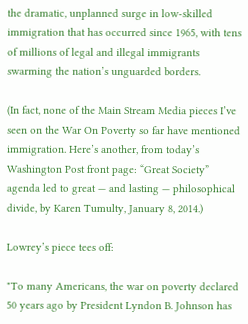the dramatic, unplanned surge in low-skilled immigration that has occurred since 1965, with tens of millions of legal and illegal immigrants swarming the nation’s unguarded borders.

(In fact, none of the Main Stream Media pieces I’ve seen on the War On Poverty so far have mentioned immigration. Here’s another, from today’s Washington Post front page: “Great Society” agenda led to great — and lasting — philosophical divide, by Karen Tumulty, January 8, 2014.)

Lowrey’s piece tees off:

"To many Americans, the war on poverty declared 50 years ago by President Lyndon B. Johnson has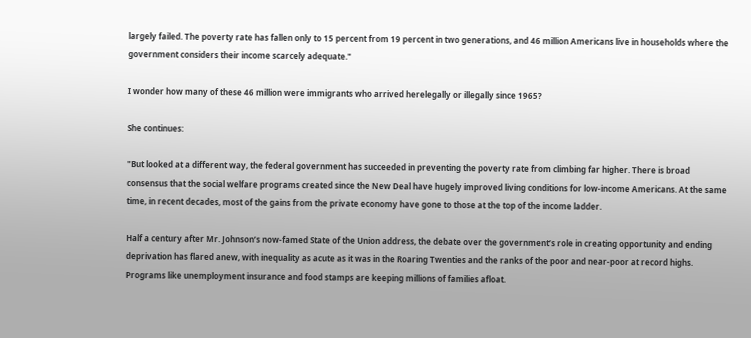largely failed. The poverty rate has fallen only to 15 percent from 19 percent in two generations, and 46 million Americans live in households where the government considers their income scarcely adequate."

I wonder how many of these 46 million were immigrants who arrived herelegally or illegally since 1965?

She continues:

"But looked at a different way, the federal government has succeeded in preventing the poverty rate from climbing far higher. There is broad consensus that the social welfare programs created since the New Deal have hugely improved living conditions for low-income Americans. At the same time, in recent decades, most of the gains from the private economy have gone to those at the top of the income ladder.

Half a century after Mr. Johnson’s now-famed State of the Union address, the debate over the government’s role in creating opportunity and ending deprivation has flared anew, with inequality as acute as it was in the Roaring Twenties and the ranks of the poor and near-poor at record highs. Programs like unemployment insurance and food stamps are keeping millions of families afloat.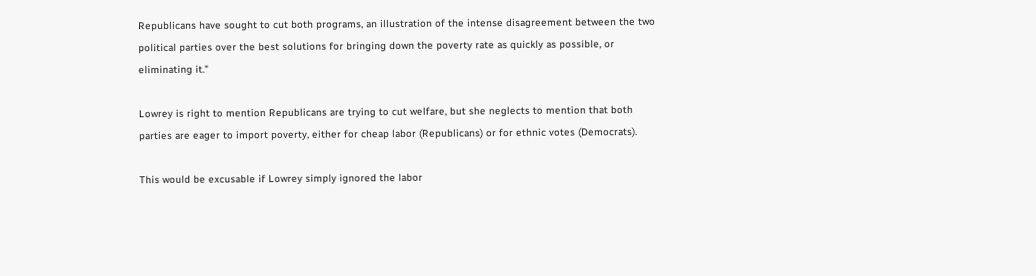Republicans have sought to cut both programs, an illustration of the intense disagreement between the two political parties over the best solutions for bringing down the poverty rate as quickly as possible, or eliminating it."

Lowrey is right to mention Republicans are trying to cut welfare, but she neglects to mention that both parties are eager to import poverty, either for cheap labor (Republicans) or for ethnic votes (Democrats).

This would be excusable if Lowrey simply ignored the labor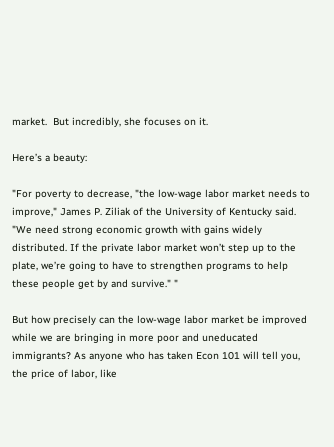market.  But incredibly, she focuses on it.

Here’s a beauty:

"For poverty to decrease, "the low-wage labor market needs to improve," James P. Ziliak of the University of Kentucky said.  "We need strong economic growth with gains widely distributed. If the private labor market won’t step up to the plate, we’re going to have to strengthen programs to help these people get by and survive." "

But how precisely can the low-wage labor market be improved while we are bringing in more poor and uneducated immigrants? As anyone who has taken Econ 101 will tell you, the price of labor, like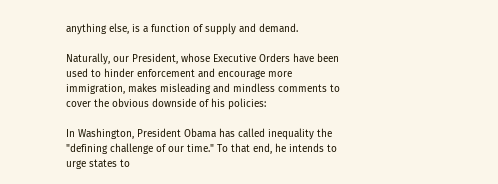anything else, is a function of supply and demand.

Naturally, our President, whose Executive Orders have been used to hinder enforcement and encourage more immigration, makes misleading and mindless comments to cover the obvious downside of his policies:

In Washington, President Obama has called inequality the "defining challenge of our time." To that end, he intends to urge states to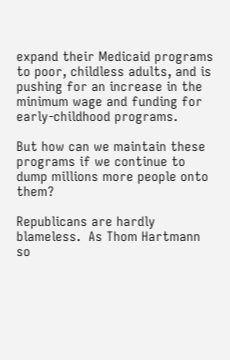expand their Medicaid programs to poor, childless adults, and is pushing for an increase in the minimum wage and funding for early-childhood programs.

But how can we maintain these programs if we continue to dump millions more people onto them?

Republicans are hardly blameless.  As Thom Hartmann so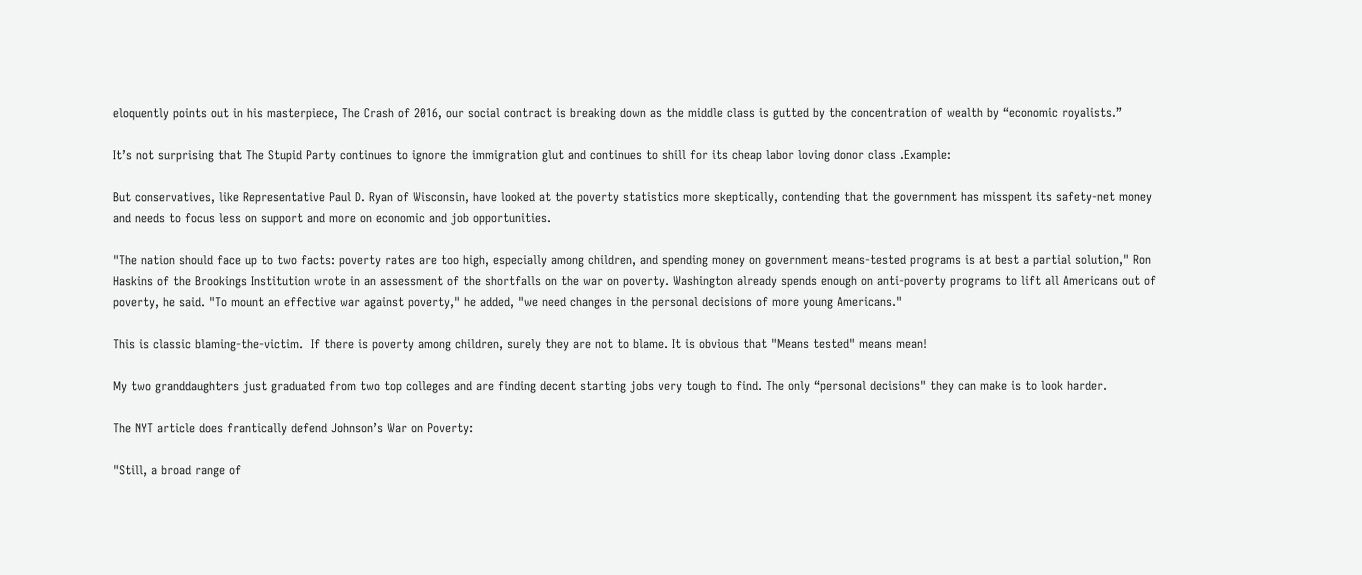eloquently points out in his masterpiece, The Crash of 2016, our social contract is breaking down as the middle class is gutted by the concentration of wealth by “economic royalists.”

It’s not surprising that The Stupid Party continues to ignore the immigration glut and continues to shill for its cheap labor loving donor class .Example:

But conservatives, like Representative Paul D. Ryan of Wisconsin, have looked at the poverty statistics more skeptically, contending that the government has misspent its safety-net money and needs to focus less on support and more on economic and job opportunities.

"The nation should face up to two facts: poverty rates are too high, especially among children, and spending money on government means-tested programs is at best a partial solution," Ron Haskins of the Brookings Institution wrote in an assessment of the shortfalls on the war on poverty. Washington already spends enough on anti-poverty programs to lift all Americans out of poverty, he said. "To mount an effective war against poverty," he added, "we need changes in the personal decisions of more young Americans."

This is classic blaming-the-victim.  If there is poverty among children, surely they are not to blame. It is obvious that "Means tested" means mean!

My two granddaughters just graduated from two top colleges and are finding decent starting jobs very tough to find. The only “personal decisions" they can make is to look harder.

The NYT article does frantically defend Johnson’s War on Poverty:

"Still, a broad range of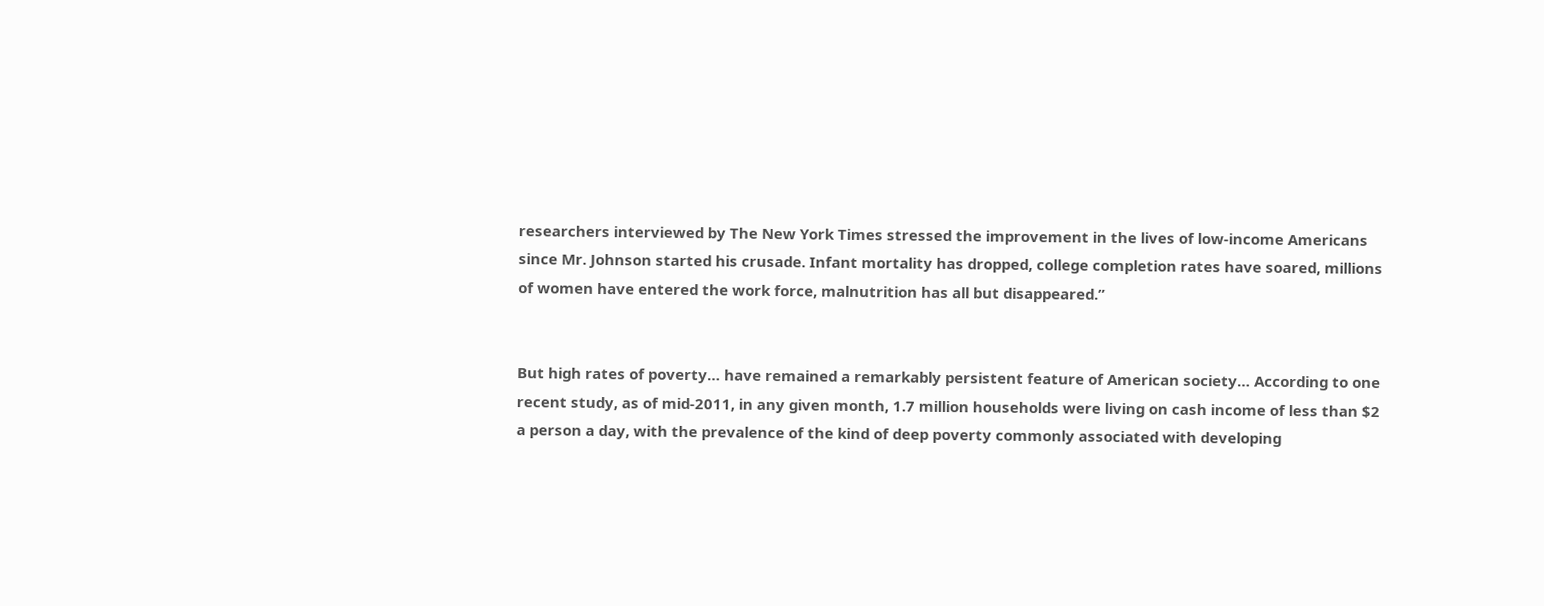researchers interviewed by The New York Times stressed the improvement in the lives of low-income Americans since Mr. Johnson started his crusade. Infant mortality has dropped, college completion rates have soared, millions of women have entered the work force, malnutrition has all but disappeared.”


But high rates of poverty… have remained a remarkably persistent feature of American society… According to one recent study, as of mid-2011, in any given month, 1.7 million households were living on cash income of less than $2 a person a day, with the prevalence of the kind of deep poverty commonly associated with developing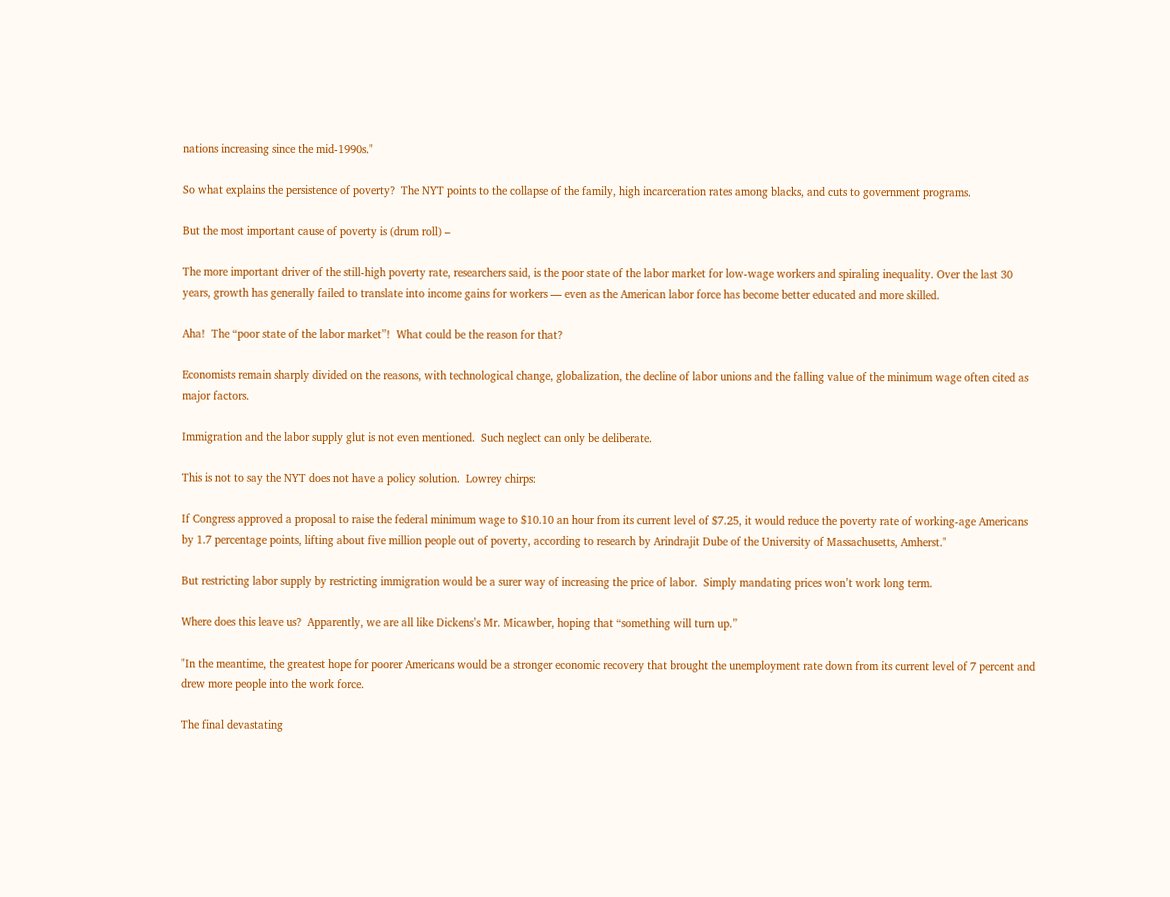nations increasing since the mid-1990s."

So what explains the persistence of poverty?  The NYT points to the collapse of the family, high incarceration rates among blacks, and cuts to government programs.

But the most important cause of poverty is (drum roll) –

The more important driver of the still-high poverty rate, researchers said, is the poor state of the labor market for low-wage workers and spiraling inequality. Over the last 30 years, growth has generally failed to translate into income gains for workers — even as the American labor force has become better educated and more skilled.

Aha!  The “poor state of the labor market”!  What could be the reason for that?

Economists remain sharply divided on the reasons, with technological change, globalization, the decline of labor unions and the falling value of the minimum wage often cited as major factors.

Immigration and the labor supply glut is not even mentioned.  Such neglect can only be deliberate.

This is not to say the NYT does not have a policy solution.  Lowrey chirps:

If Congress approved a proposal to raise the federal minimum wage to $10.10 an hour from its current level of $7.25, it would reduce the poverty rate of working-age Americans by 1.7 percentage points, lifting about five million people out of poverty, according to research by Arindrajit Dube of the University of Massachusetts, Amherst."

But restricting labor supply by restricting immigration would be a surer way of increasing the price of labor.  Simply mandating prices won’t work long term.

Where does this leave us?  Apparently, we are all like Dickens’s Mr. Micawber, hoping that “something will turn up.”

"In the meantime, the greatest hope for poorer Americans would be a stronger economic recovery that brought the unemployment rate down from its current level of 7 percent and drew more people into the work force.

The final devastating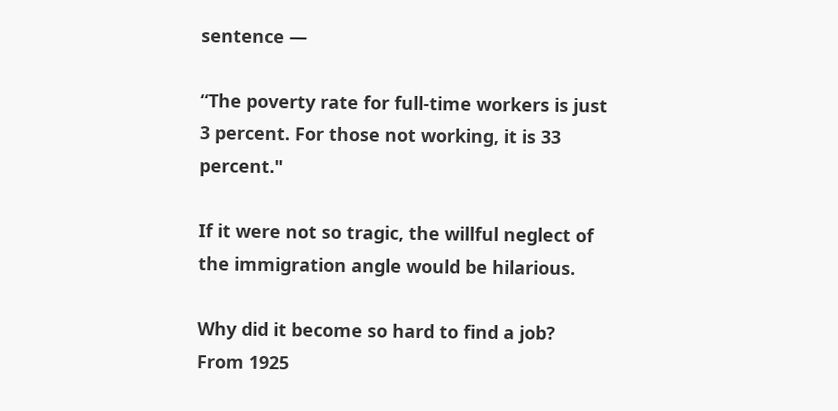sentence —

“The poverty rate for full-time workers is just 3 percent. For those not working, it is 33 percent."

If it were not so tragic, the willful neglect of the immigration angle would be hilarious.

Why did it become so hard to find a job?  From 1925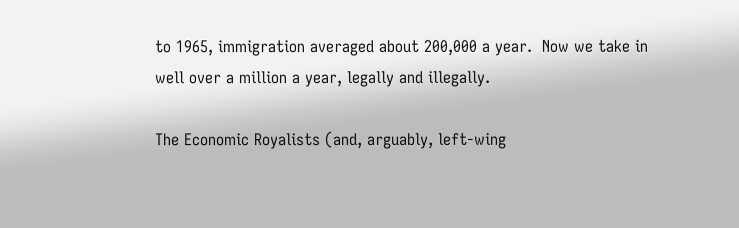to 1965, immigration averaged about 200,000 a year.  Now we take in well over a million a year, legally and illegally.

The Economic Royalists (and, arguably, left-wing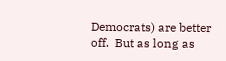Democrats) are better off.  But as long as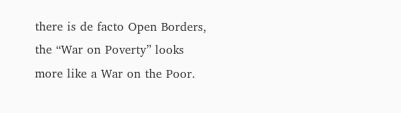there is de facto Open Borders, the “War on Poverty” looks more like a War on the Poor.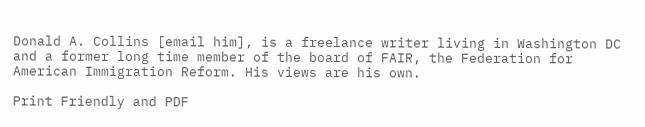Donald A. Collins [email him], is a freelance writer living in Washington DC and a former long time member of the board of FAIR, the Federation for American Immigration Reform. His views are his own.

Print Friendly and PDF